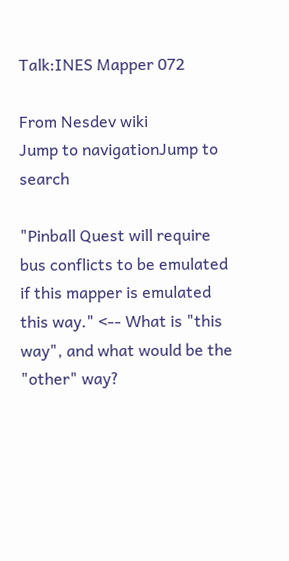Talk:INES Mapper 072

From Nesdev wiki
Jump to navigationJump to search

"Pinball Quest will require bus conflicts to be emulated if this mapper is emulated this way." <-- What is "this way", and what would be the "other" way?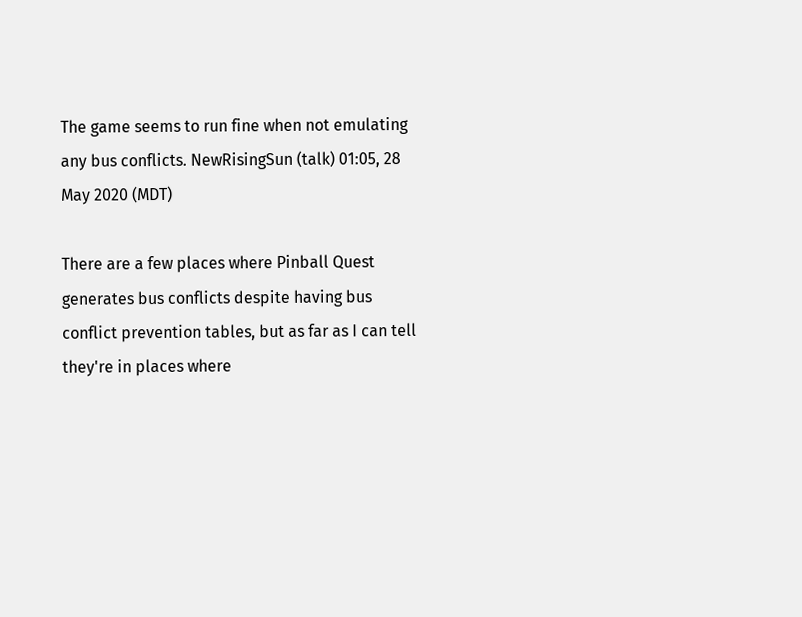The game seems to run fine when not emulating any bus conflicts. NewRisingSun (talk) 01:05, 28 May 2020 (MDT)

There are a few places where Pinball Quest generates bus conflicts despite having bus conflict prevention tables, but as far as I can tell they're in places where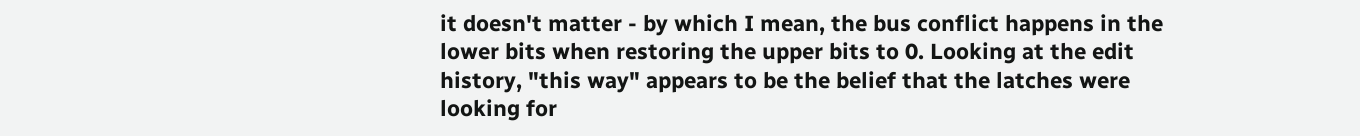it doesn't matter - by which I mean, the bus conflict happens in the lower bits when restoring the upper bits to 0. Looking at the edit history, "this way" appears to be the belief that the latches were looking for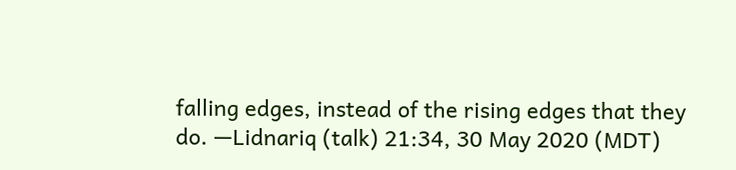falling edges, instead of the rising edges that they do. —Lidnariq (talk) 21:34, 30 May 2020 (MDT)